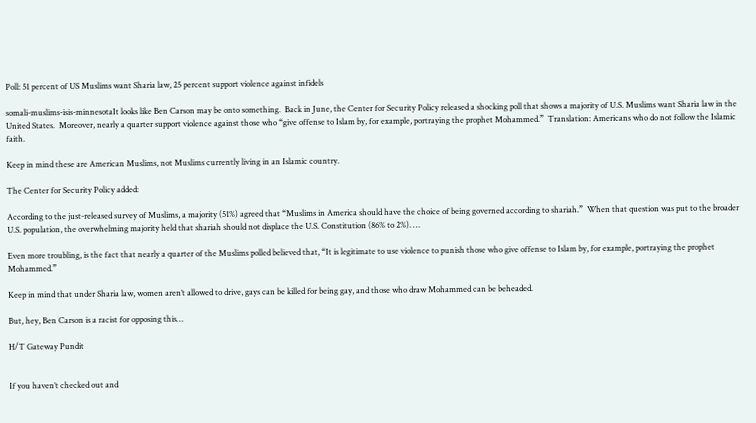Poll: 51 percent of US Muslims want Sharia law, 25 percent support violence against infidels

somali-muslims-isis-minnesotaIt looks like Ben Carson may be onto something.  Back in June, the Center for Security Policy released a shocking poll that shows a majority of U.S. Muslims want Sharia law in the United States.  Moreover, nearly a quarter support violence against those who “give offense to Islam by, for example, portraying the prophet Mohammed.”  Translation: Americans who do not follow the Islamic faith.

Keep in mind these are American Muslims, not Muslims currently living in an Islamic country.

The Center for Security Policy added:

According to the just-released survey of Muslims, a majority (51%) agreed that “Muslims in America should have the choice of being governed according to shariah.”  When that question was put to the broader U.S. population, the overwhelming majority held that shariah should not displace the U.S. Constitution (86% to 2%). …

Even more troubling, is the fact that nearly a quarter of the Muslims polled believed that, “It is legitimate to use violence to punish those who give offense to Islam by, for example, portraying the prophet Mohammed.”

Keep in mind that under Sharia law, women aren’t allowed to drive, gays can be killed for being gay, and those who draw Mohammed can be beheaded.

But, hey, Ben Carson is a racist for opposing this…

H/T Gateway Pundit


If you haven’t checked out and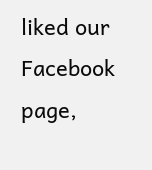liked our Facebook page,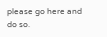please go here and do so.